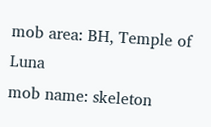mob area: BH, Temple of Luna
mob name: skeleton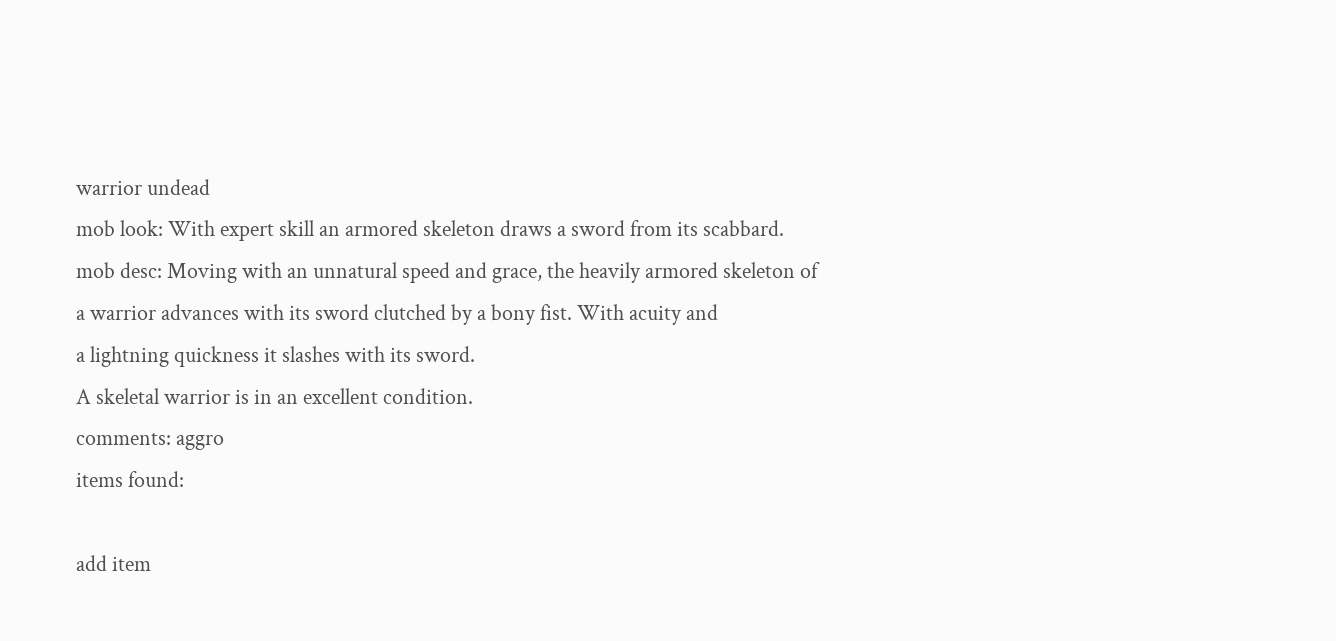warrior undead
mob look: With expert skill an armored skeleton draws a sword from its scabbard.
mob desc: Moving with an unnatural speed and grace, the heavily armored skeleton of
a warrior advances with its sword clutched by a bony fist. With acuity and
a lightning quickness it slashes with its sword.
A skeletal warrior is in an excellent condition.
comments: aggro
items found:

add item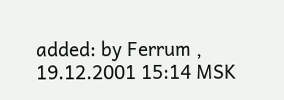added: by Ferrum , 19.12.2001 15:14 MSK